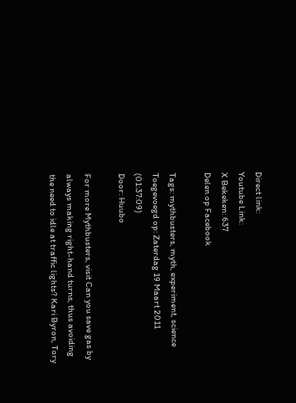Direct link:
Youtube Link:
X Bekeken: 637
Delen op Facebook

Tags: mythbusters, myth, experiment, science
Toegevoegd op: Zaterdag 19 Maart 2011 (01:37:09)
Door: Huubo

For more Mythbusters, visit Can you save gas by always making right-hand turns, thus avoiding the need to idle at traffic lights? Kari Byron, Tory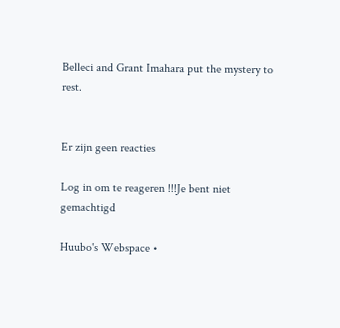Belleci and Grant Imahara put the mystery to rest.


Er zijn geen reacties

Log in om te reageren !!!Je bent niet gemachtigd

Huubo's Webspace •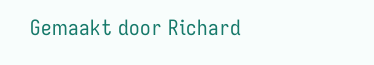Gemaakt door Richard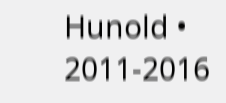Hunold • 2011-2016